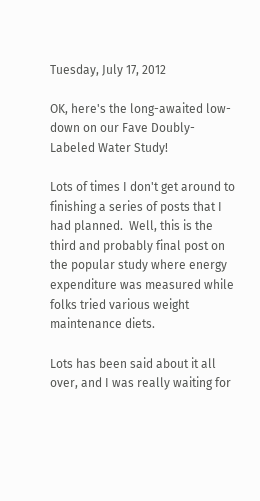Tuesday, July 17, 2012

OK, here's the long-awaited low-down on our Fave Doubly-Labeled Water Study!

Lots of times I don't get around to finishing a series of posts that I had planned.  Well, this is the third and probably final post on the popular study where energy expenditure was measured while folks tried various weight maintenance diets.

Lots has been said about it all over, and I was really waiting for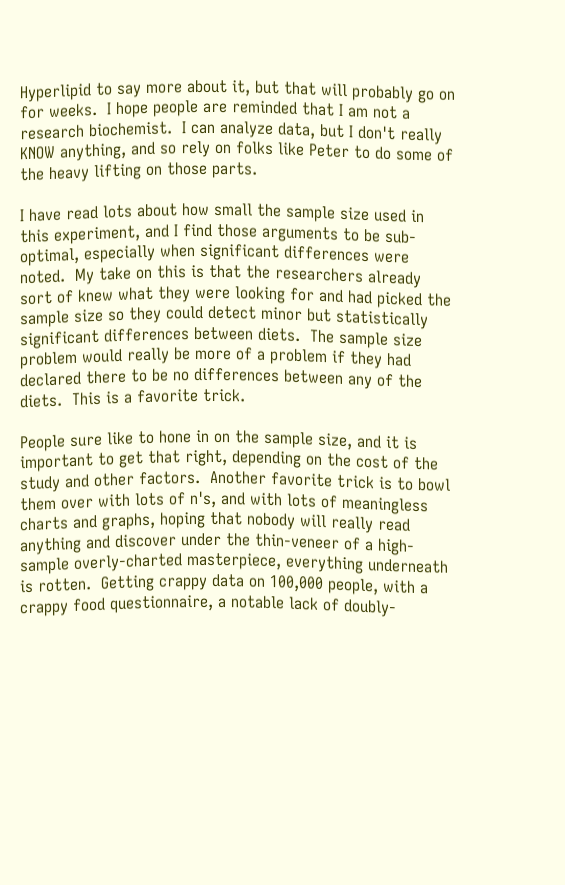Hyperlipid to say more about it, but that will probably go on for weeks.  I hope people are reminded that I am not a research biochemist.  I can analyze data, but I don't really KNOW anything, and so rely on folks like Peter to do some of the heavy lifting on those parts.

I have read lots about how small the sample size used in this experiment, and I find those arguments to be sub-optimal, especially when significant differences were noted.  My take on this is that the researchers already sort of knew what they were looking for and had picked the sample size so they could detect minor but statistically significant differences between diets.  The sample size problem would really be more of a problem if they had declared there to be no differences between any of the diets.  This is a favorite trick.

People sure like to hone in on the sample size, and it is important to get that right, depending on the cost of the study and other factors.  Another favorite trick is to bowl them over with lots of n's, and with lots of meaningless charts and graphs, hoping that nobody will really read anything and discover under the thin-veneer of a high-sample overly-charted masterpiece, everything underneath is rotten.  Getting crappy data on 100,000 people, with a crappy food questionnaire, a notable lack of doubly-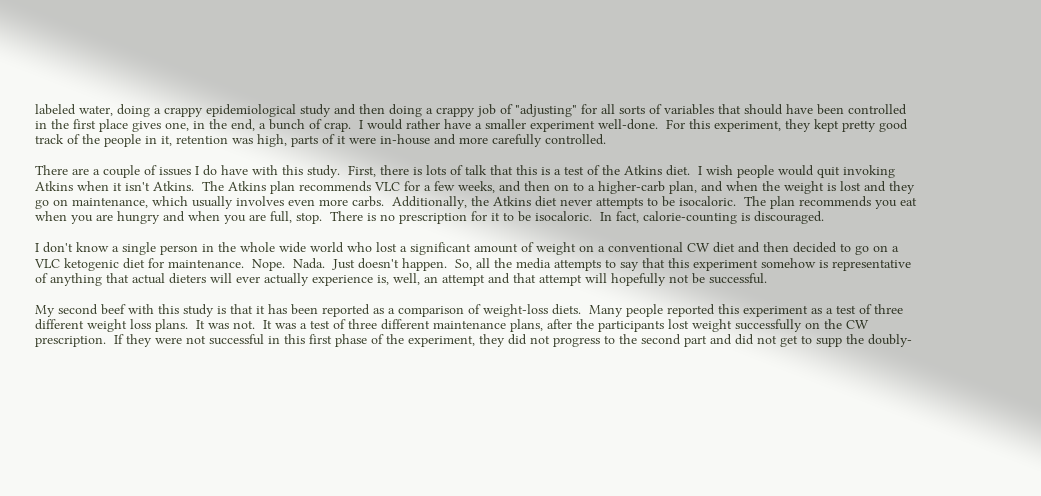labeled water, doing a crappy epidemiological study and then doing a crappy job of "adjusting" for all sorts of variables that should have been controlled in the first place gives one, in the end, a bunch of crap.  I would rather have a smaller experiment well-done.  For this experiment, they kept pretty good track of the people in it, retention was high, parts of it were in-house and more carefully controlled.

There are a couple of issues I do have with this study.  First, there is lots of talk that this is a test of the Atkins diet.  I wish people would quit invoking Atkins when it isn't Atkins.  The Atkins plan recommends VLC for a few weeks, and then on to a higher-carb plan, and when the weight is lost and they go on maintenance, which usually involves even more carbs.  Additionally, the Atkins diet never attempts to be isocaloric.  The plan recommends you eat when you are hungry and when you are full, stop.  There is no prescription for it to be isocaloric.  In fact, calorie-counting is discouraged.

I don't know a single person in the whole wide world who lost a significant amount of weight on a conventional CW diet and then decided to go on a VLC ketogenic diet for maintenance.  Nope.  Nada.  Just doesn't happen.  So, all the media attempts to say that this experiment somehow is representative of anything that actual dieters will ever actually experience is, well, an attempt and that attempt will hopefully not be successful.

My second beef with this study is that it has been reported as a comparison of weight-loss diets.  Many people reported this experiment as a test of three different weight loss plans.  It was not.  It was a test of three different maintenance plans, after the participants lost weight successfully on the CW prescription.  If they were not successful in this first phase of the experiment, they did not progress to the second part and did not get to supp the doubly-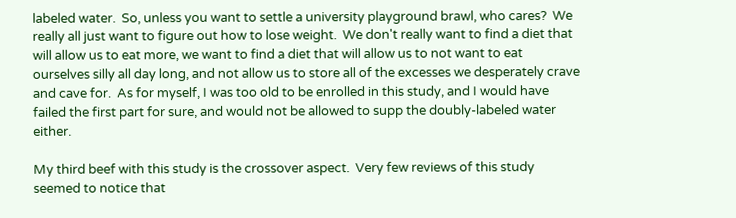labeled water.  So, unless you want to settle a university playground brawl, who cares?  We really all just want to figure out how to lose weight.  We don't really want to find a diet that will allow us to eat more, we want to find a diet that will allow us to not want to eat ourselves silly all day long, and not allow us to store all of the excesses we desperately crave and cave for.  As for myself, I was too old to be enrolled in this study, and I would have failed the first part for sure, and would not be allowed to supp the doubly-labeled water either.

My third beef with this study is the crossover aspect.  Very few reviews of this study seemed to notice that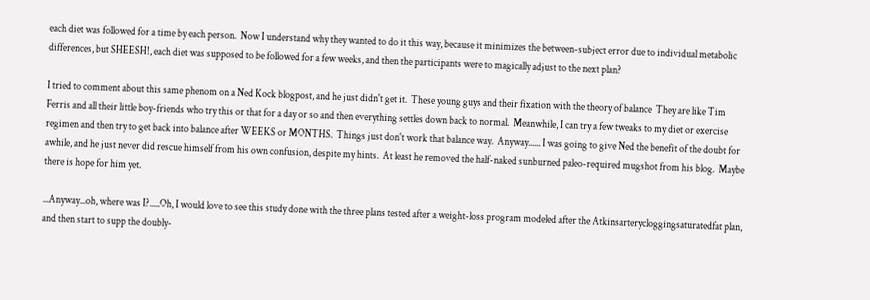each diet was followed for a time by each person.  Now I understand why they wanted to do it this way, because it minimizes the between-subject error due to individual metabolic differences, but SHEESH!, each diet was supposed to be followed for a few weeks, and then the participants were to magically adjust to the next plan?

I tried to comment about this same phenom on a Ned Kock blogpost, and he just didn't get it.  These young guys and their fixation with the theory of balance  They are like Tim Ferris and all their little boy-friends who try this or that for a day or so and then everything settles down back to normal.  Meanwhile, I can try a few tweaks to my diet or exercise regimen and then try to get back into balance after WEEKS or MONTHS.  Things just don't work that balance way.  Anyway...... I was going to give Ned the benefit of the doubt for awhile, and he just never did rescue himself from his own confusion, despite my hints.  At least he removed the half-naked sunburned paleo-required mugshot from his blog.  Maybe there is hope for him yet.

...Anyway...oh, where was I?.....Oh, I would love to see this study done with the three plans tested after a weight-loss program modeled after the Atkinsarterycloggingsaturatedfat plan, and then start to supp the doubly-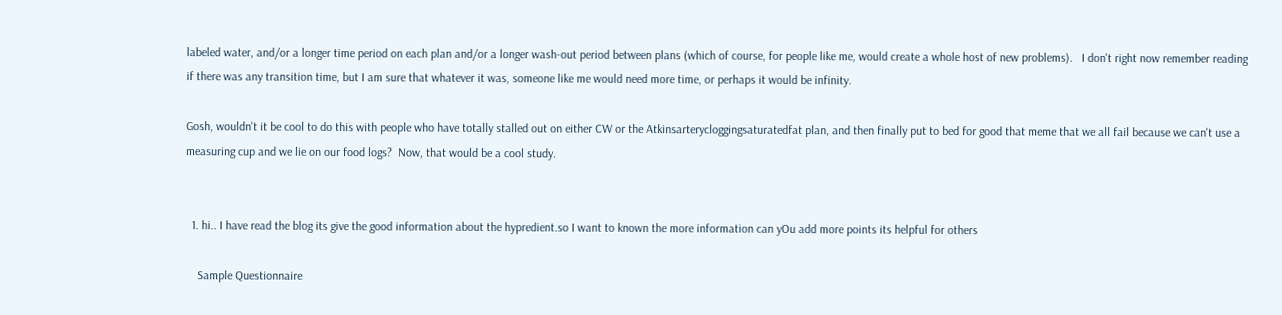labeled water, and/or a longer time period on each plan and/or a longer wash-out period between plans (which of course, for people like me, would create a whole host of new problems).   I don't right now remember reading if there was any transition time, but I am sure that whatever it was, someone like me would need more time, or perhaps it would be infinity.

Gosh, wouldn't it be cool to do this with people who have totally stalled out on either CW or the Atkinsarterycloggingsaturatedfat plan, and then finally put to bed for good that meme that we all fail because we can't use a measuring cup and we lie on our food logs?  Now, that would be a cool study.


  1. hi.. I have read the blog its give the good information about the hypredient.so I want to known the more information can yOu add more points its helpful for others

    Sample Questionnaire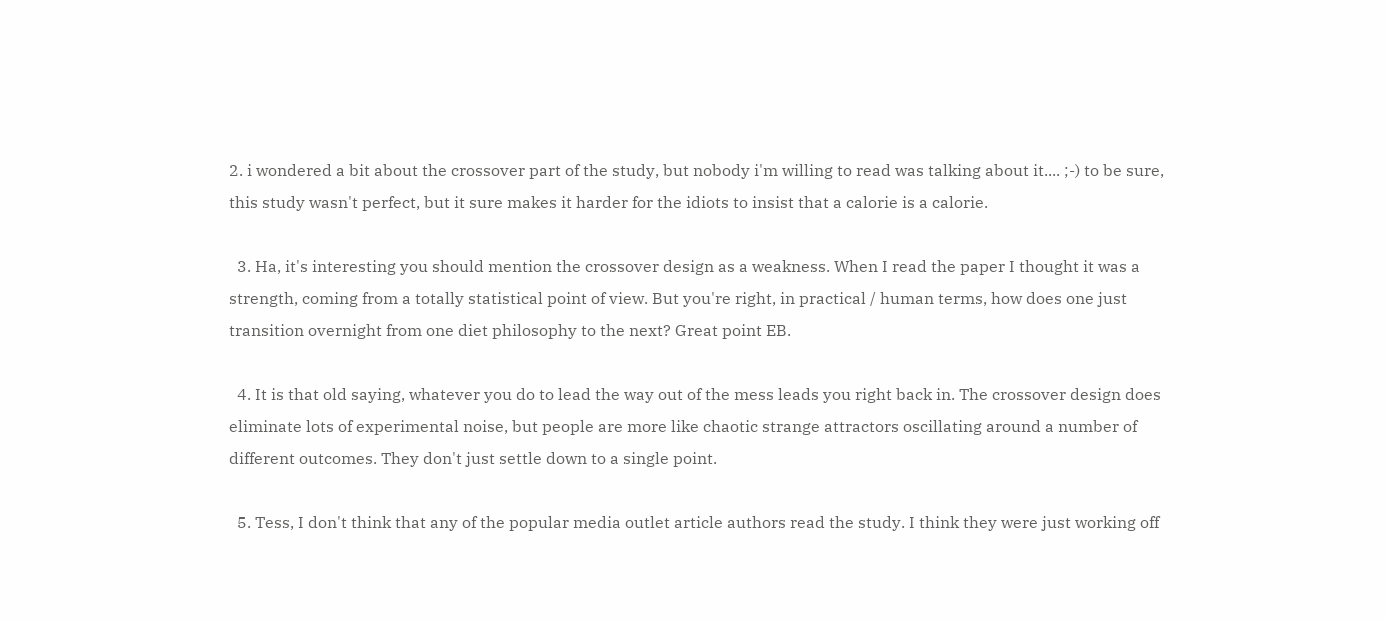2. i wondered a bit about the crossover part of the study, but nobody i'm willing to read was talking about it.... ;-) to be sure, this study wasn't perfect, but it sure makes it harder for the idiots to insist that a calorie is a calorie.

  3. Ha, it's interesting you should mention the crossover design as a weakness. When I read the paper I thought it was a strength, coming from a totally statistical point of view. But you're right, in practical / human terms, how does one just transition overnight from one diet philosophy to the next? Great point EB.

  4. It is that old saying, whatever you do to lead the way out of the mess leads you right back in. The crossover design does eliminate lots of experimental noise, but people are more like chaotic strange attractors oscillating around a number of different outcomes. They don't just settle down to a single point.

  5. Tess, I don't think that any of the popular media outlet article authors read the study. I think they were just working off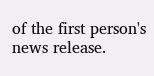of the first person's news release.